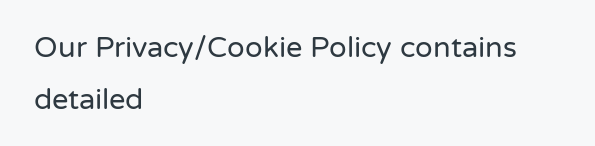Our Privacy/Cookie Policy contains detailed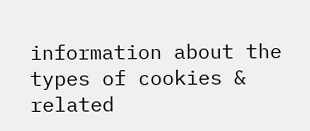information about the types of cookies & related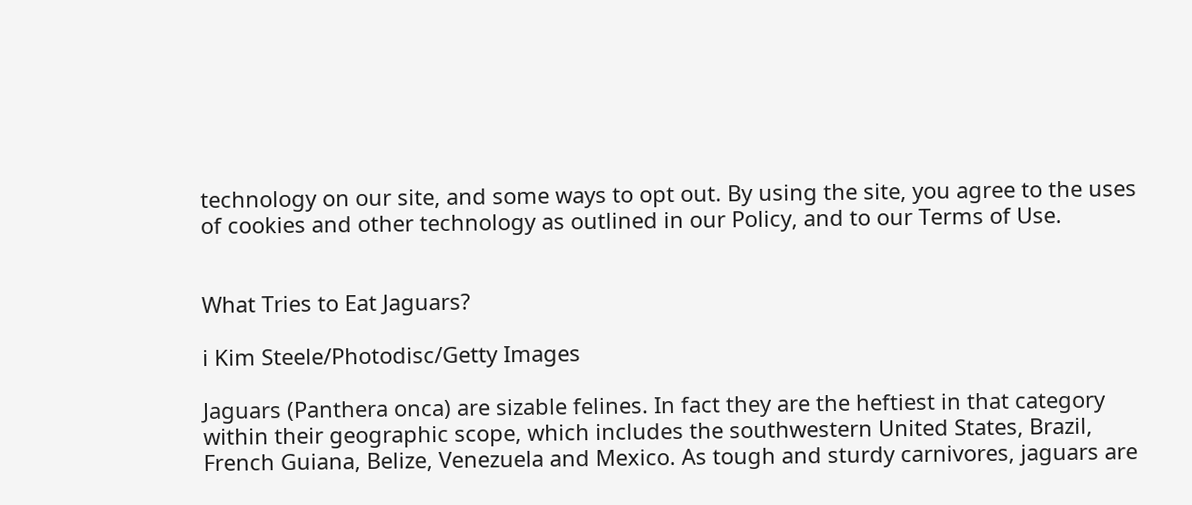technology on our site, and some ways to opt out. By using the site, you agree to the uses of cookies and other technology as outlined in our Policy, and to our Terms of Use.


What Tries to Eat Jaguars?

i Kim Steele/Photodisc/Getty Images

Jaguars (Panthera onca) are sizable felines. In fact they are the heftiest in that category within their geographic scope, which includes the southwestern United States, Brazil, French Guiana, Belize, Venezuela and Mexico. As tough and sturdy carnivores, jaguars are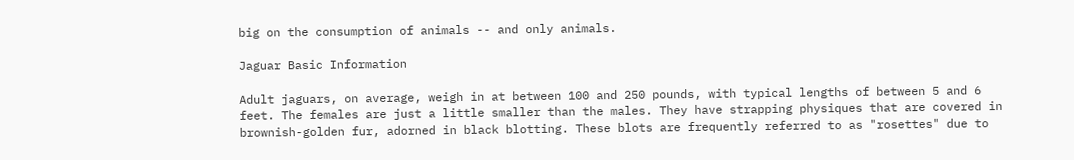big on the consumption of animals -- and only animals.

Jaguar Basic Information

Adult jaguars, on average, weigh in at between 100 and 250 pounds, with typical lengths of between 5 and 6 feet. The females are just a little smaller than the males. They have strapping physiques that are covered in brownish-golden fur, adorned in black blotting. These blots are frequently referred to as "rosettes" due to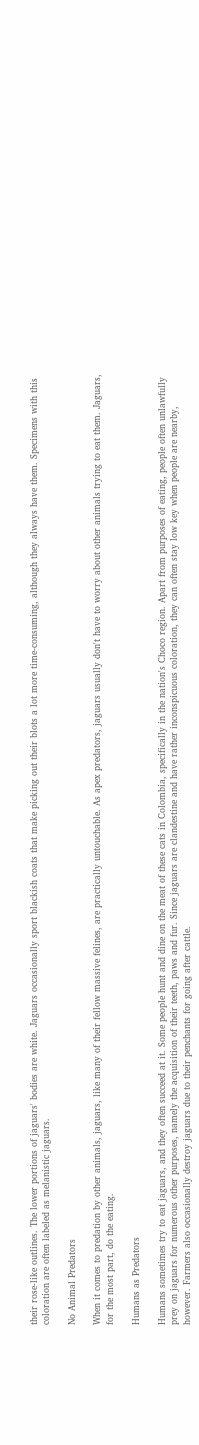their rose-like outlines. The lower portions of jaguars' bodies are white. Jaguars occasionally sport blackish coats that make picking out their blots a lot more time-consuming, although they always have them. Specimens with this coloration are often labeled as melanistic jaguars.

No Animal Predators

When it comes to predation by other animals, jaguars, like many of their fellow massive felines, are practically untouchable. As apex predators, jaguars usually don't have to worry about other animals trying to eat them. Jaguars, for the most part, do the eating.

Humans as Predators

Humans sometimes try to eat jaguars, and they often succeed at it. Some people hunt and dine on the meat of these cats in Colombia, specifically in the nation's Choco region. Apart from purposes of eating, people often unlawfully prey on jaguars for numerous other purposes, namely the acquisition of their teeth, paws and fur. Since jaguars are clandestine and have rather inconspicuous coloration, they can often stay low key when people are nearby, however. Farmers also occasionally destroy jaguars due to their penchants for going after cattle.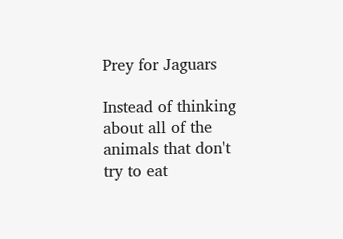Prey for Jaguars

Instead of thinking about all of the animals that don't try to eat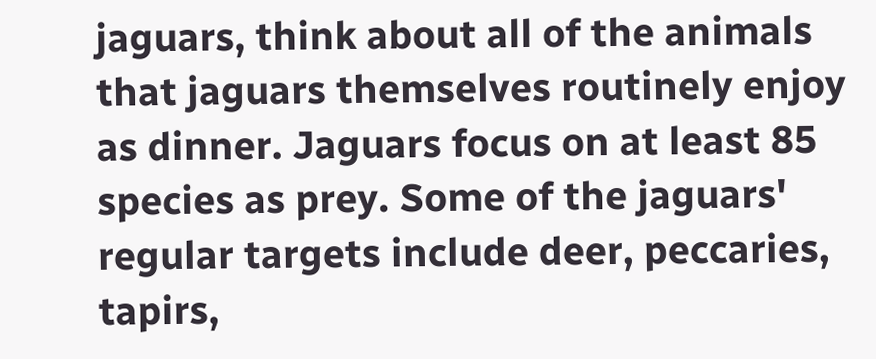jaguars, think about all of the animals that jaguars themselves routinely enjoy as dinner. Jaguars focus on at least 85 species as prey. Some of the jaguars' regular targets include deer, peccaries, tapirs,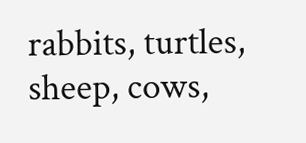rabbits, turtles, sheep, cows,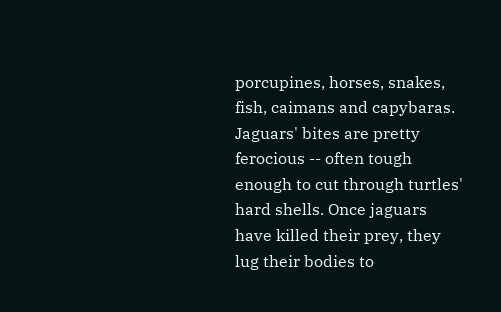porcupines, horses, snakes, fish, caimans and capybaras. Jaguars' bites are pretty ferocious -- often tough enough to cut through turtles' hard shells. Once jaguars have killed their prey, they lug their bodies to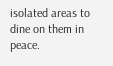isolated areas to dine on them in peace.